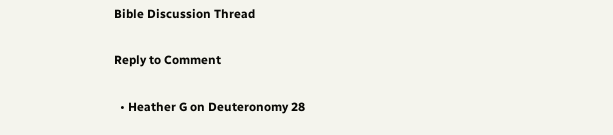Bible Discussion Thread

Reply to Comment

  • Heather G on Deuteronomy 28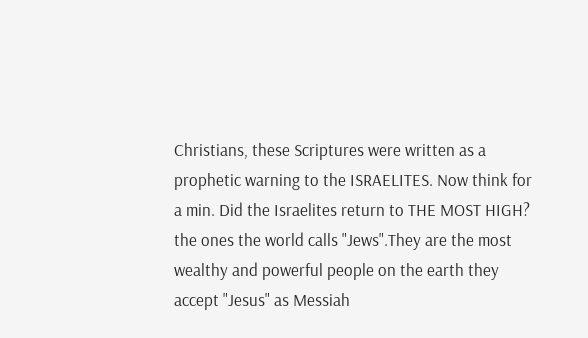Christians, these Scriptures were written as a prophetic warning to the ISRAELITES. Now think for a min. Did the Israelites return to THE MOST HIGH? the ones the world calls "Jews".They are the most wealthy and powerful people on the earth they accept "Jesus" as Messiah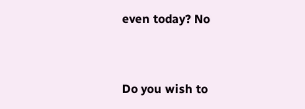even today? No


Do you wish to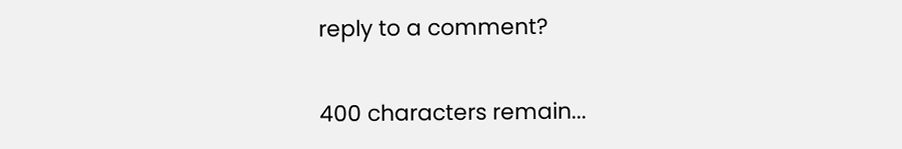reply to a comment?

400 characters remain...